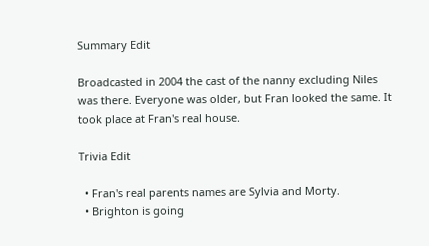Summary Edit

Broadcasted in 2004 the cast of the nanny excluding Niles was there. Everyone was older, but Fran looked the same. It took place at Fran's real house.

Trivia Edit

  • Fran's real parents names are Sylvia and Morty.
  • Brighton is going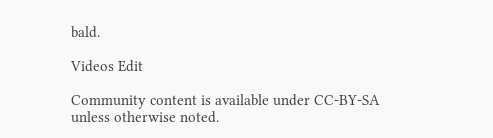bald.

Videos Edit

Community content is available under CC-BY-SA unless otherwise noted.